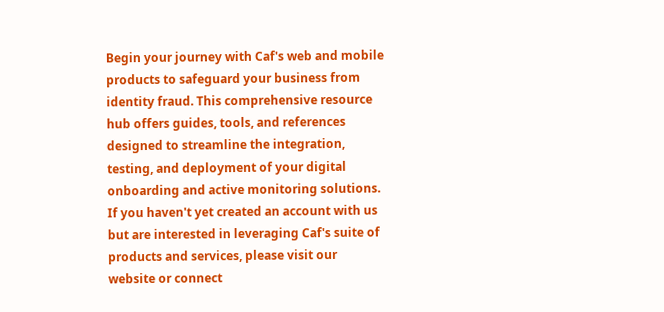Begin your journey with Caf's web and mobile products to safeguard your business from identity fraud. This comprehensive resource hub offers guides, tools, and references designed to streamline the integration, testing, and deployment of your digital onboarding and active monitoring solutions.
If you haven't yet created an account with us but are interested in leveraging Caf's suite of products and services, please visit our website or connect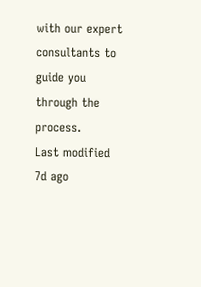with our expert consultants to guide you through the process.
Last modified 7d ago